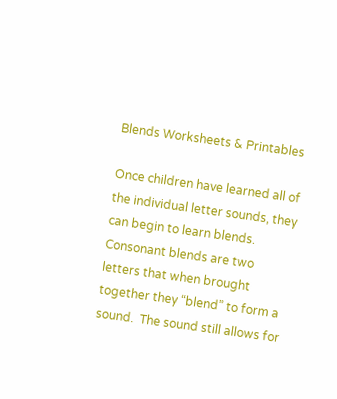Blends Worksheets & Printables

Once children have learned all of the individual letter sounds, they can begin to learn blends.  Consonant blends are two letters that when brought together they “blend” to form a sound.  The sound still allows for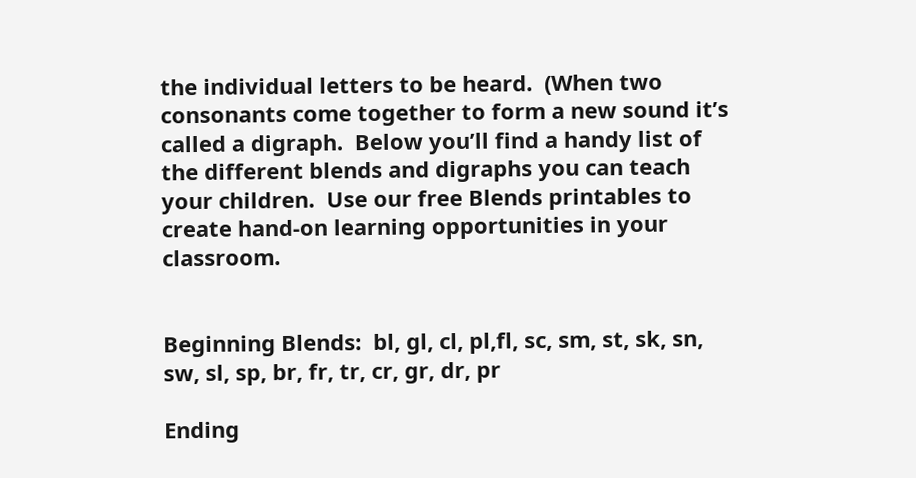the individual letters to be heard.  (When two consonants come together to form a new sound it’s called a digraph.  Below you’ll find a handy list of the different blends and digraphs you can teach your children.  Use our free Blends printables to create hand-on learning opportunities in your classroom.


Beginning Blends:  bl, gl, cl, pl,fl, sc, sm, st, sk, sn, sw, sl, sp, br, fr, tr, cr, gr, dr, pr

Ending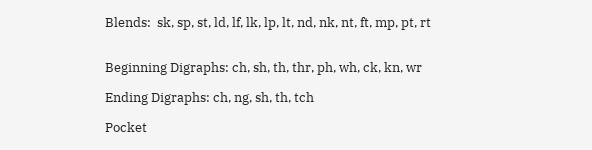Blends:  sk, sp, st, ld, lf, lk, lp, lt, nd, nk, nt, ft, mp, pt, rt


Beginning Digraphs: ch, sh, th, thr, ph, wh, ck, kn, wr

Ending Digraphs: ch, ng, sh, th, tch

Pocket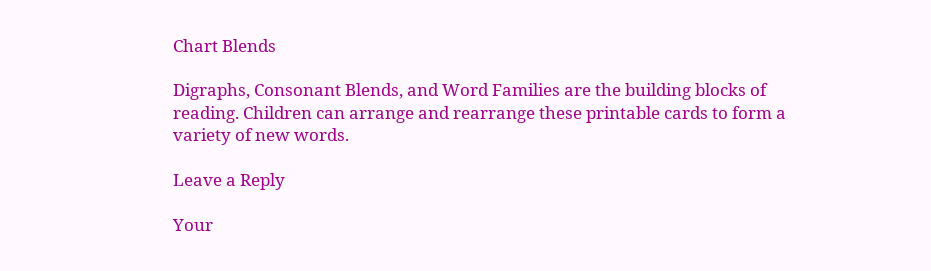Chart Blends

Digraphs, Consonant Blends, and Word Families are the building blocks of reading. Children can arrange and rearrange these printable cards to form a variety of new words.

Leave a Reply

Your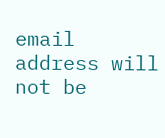email address will not be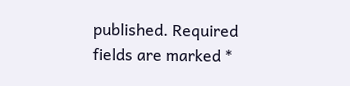published. Required fields are marked *